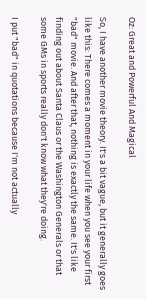Oz: Great and Powerful And Magical

So, I have another movie theory. It's a bit vague, but it generally goes like this: There comes a moment in your life when you see your first "bad" movie. And after that, nothing is exactly the same. It's like finding out about Santa Claus or the Washington Generals or that some GMs in sports really don't know what they're doing.

I put "bad" in quotations because I'm not actually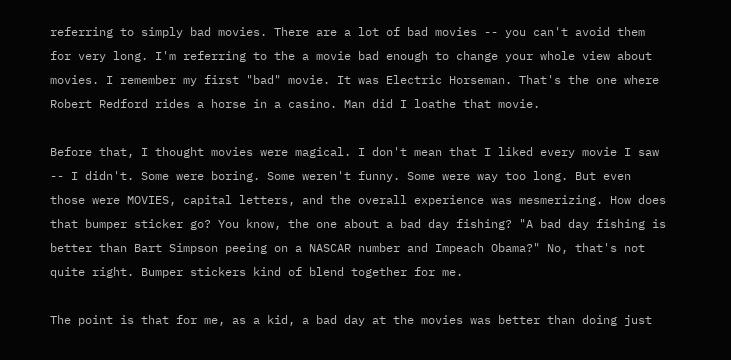referring to simply bad movies. There are a lot of bad movies -- you can't avoid them for very long. I'm referring to the a movie bad enough to change your whole view about movies. I remember my first "bad" movie. It was Electric Horseman. That's the one where Robert Redford rides a horse in a casino. Man did I loathe that movie.

Before that, I thought movies were magical. I don't mean that I liked every movie I saw -- I didn't. Some were boring. Some weren't funny. Some were way too long. But even those were MOVIES, capital letters, and the overall experience was mesmerizing. How does that bumper sticker go? You know, the one about a bad day fishing? "A bad day fishing is better than Bart Simpson peeing on a NASCAR number and Impeach Obama?" No, that's not quite right. Bumper stickers kind of blend together for me.

The point is that for me, as a kid, a bad day at the movies was better than doing just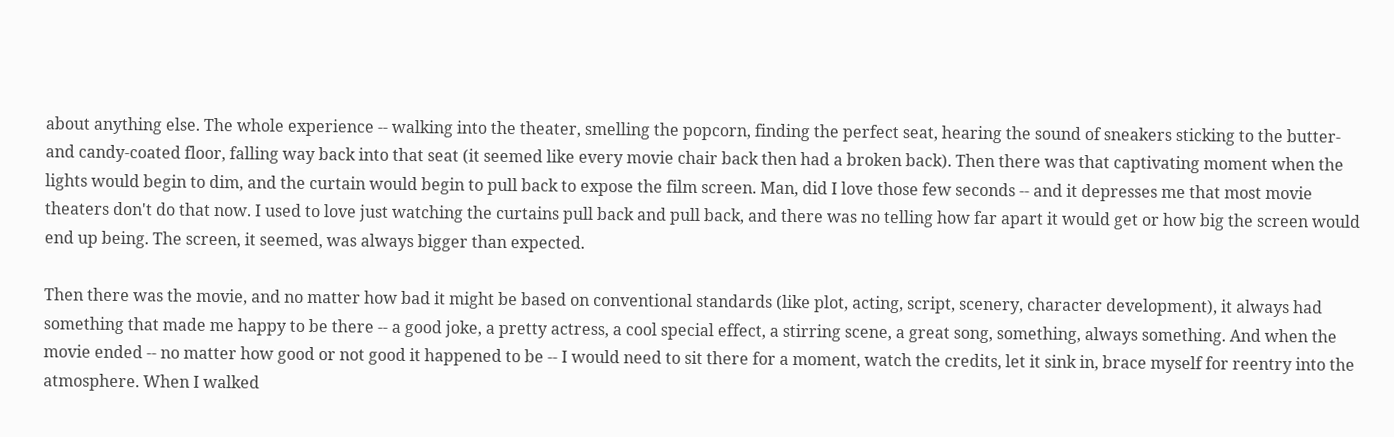about anything else. The whole experience -- walking into the theater, smelling the popcorn, finding the perfect seat, hearing the sound of sneakers sticking to the butter- and candy-coated floor, falling way back into that seat (it seemed like every movie chair back then had a broken back). Then there was that captivating moment when the lights would begin to dim, and the curtain would begin to pull back to expose the film screen. Man, did I love those few seconds -- and it depresses me that most movie theaters don't do that now. I used to love just watching the curtains pull back and pull back, and there was no telling how far apart it would get or how big the screen would end up being. The screen, it seemed, was always bigger than expected.

Then there was the movie, and no matter how bad it might be based on conventional standards (like plot, acting, script, scenery, character development), it always had something that made me happy to be there -- a good joke, a pretty actress, a cool special effect, a stirring scene, a great song, something, always something. And when the movie ended -- no matter how good or not good it happened to be -- I would need to sit there for a moment, watch the credits, let it sink in, brace myself for reentry into the atmosphere. When I walked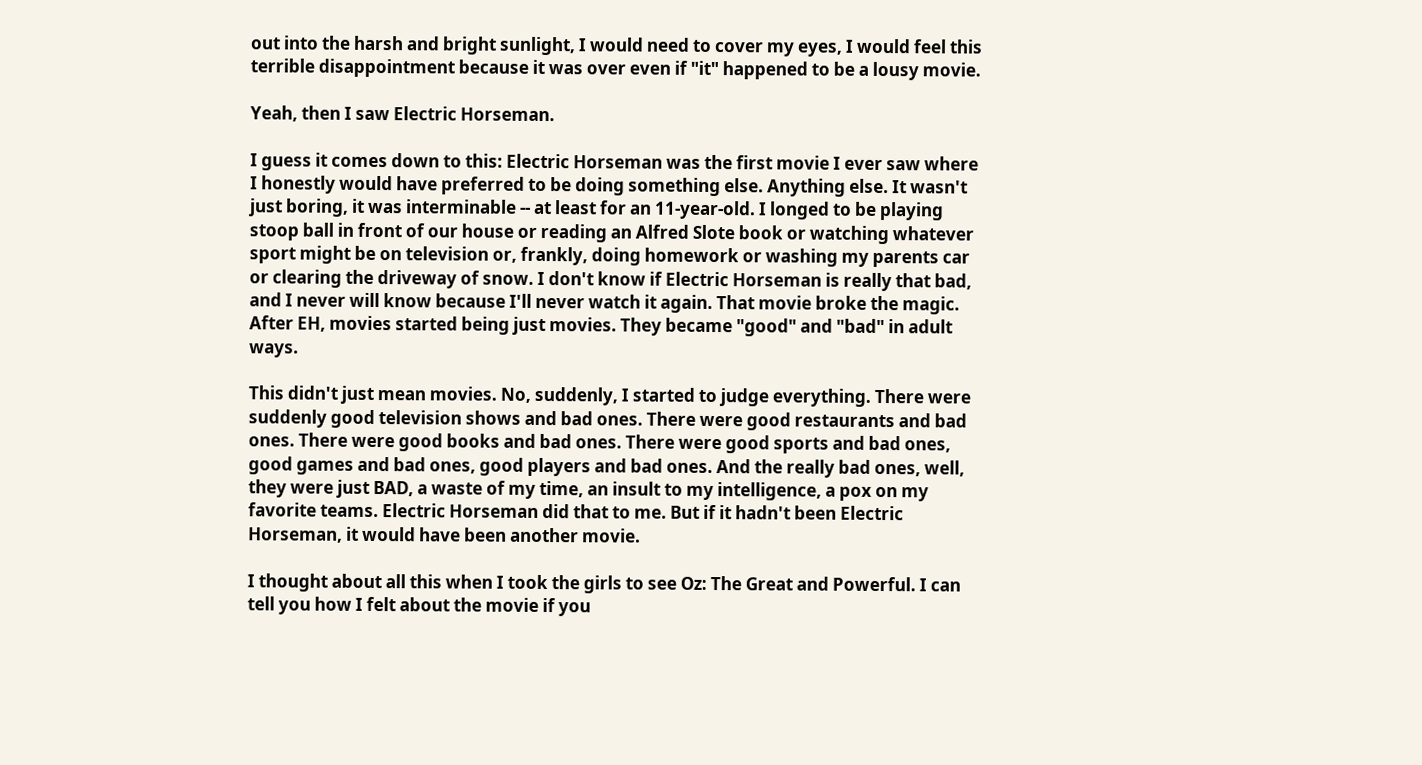out into the harsh and bright sunlight, I would need to cover my eyes, I would feel this terrible disappointment because it was over even if "it" happened to be a lousy movie.

Yeah, then I saw Electric Horseman.

I guess it comes down to this: Electric Horseman was the first movie I ever saw where I honestly would have preferred to be doing something else. Anything else. It wasn't just boring, it was interminable -- at least for an 11-year-old. I longed to be playing stoop ball in front of our house or reading an Alfred Slote book or watching whatever sport might be on television or, frankly, doing homework or washing my parents car or clearing the driveway of snow. I don't know if Electric Horseman is really that bad, and I never will know because I'll never watch it again. That movie broke the magic. After EH, movies started being just movies. They became "good" and "bad" in adult ways.

This didn't just mean movies. No, suddenly, I started to judge everything. There were suddenly good television shows and bad ones. There were good restaurants and bad ones. There were good books and bad ones. There were good sports and bad ones, good games and bad ones, good players and bad ones. And the really bad ones, well, they were just BAD, a waste of my time, an insult to my intelligence, a pox on my favorite teams. Electric Horseman did that to me. But if it hadn't been Electric Horseman, it would have been another movie.

I thought about all this when I took the girls to see Oz: The Great and Powerful. I can tell you how I felt about the movie if you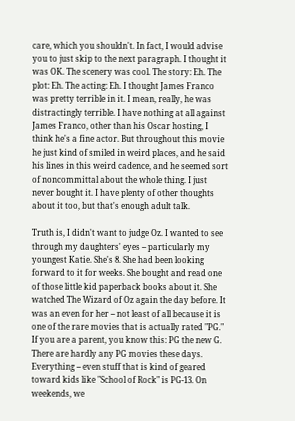care, which you shouldn't. In fact, I would advise you to just skip to the next paragraph. I thought it was OK. The scenery was cool. The story: Eh. The plot: Eh. The acting: Eh. I thought James Franco was pretty terrible in it. I mean, really, he was distractingly terrible. I have nothing at all against James Franco, other than his Oscar hosting, I think he's a fine actor. But throughout this movie he just kind of smiled in weird places, and he said his lines in this weird cadence, and he seemed sort of noncommittal about the whole thing. I just never bought it. I have plenty of other thoughts about it too, but that's enough adult talk.

Truth is, I didn't want to judge Oz. I wanted to see through my daughters' eyes -- particularly my youngest Katie. She's 8. She had been looking forward to it for weeks. She bought and read one of those little kid paperback books about it. She watched The Wizard of Oz again the day before. It was an even for her -- not least of all because it is one of the rare movies that is actually rated "PG." If you are a parent, you know this: PG the new G. There are hardly any PG movies these days. Everything -- even stuff that is kind of geared toward kids like "School of Rock" is PG-13. On weekends, we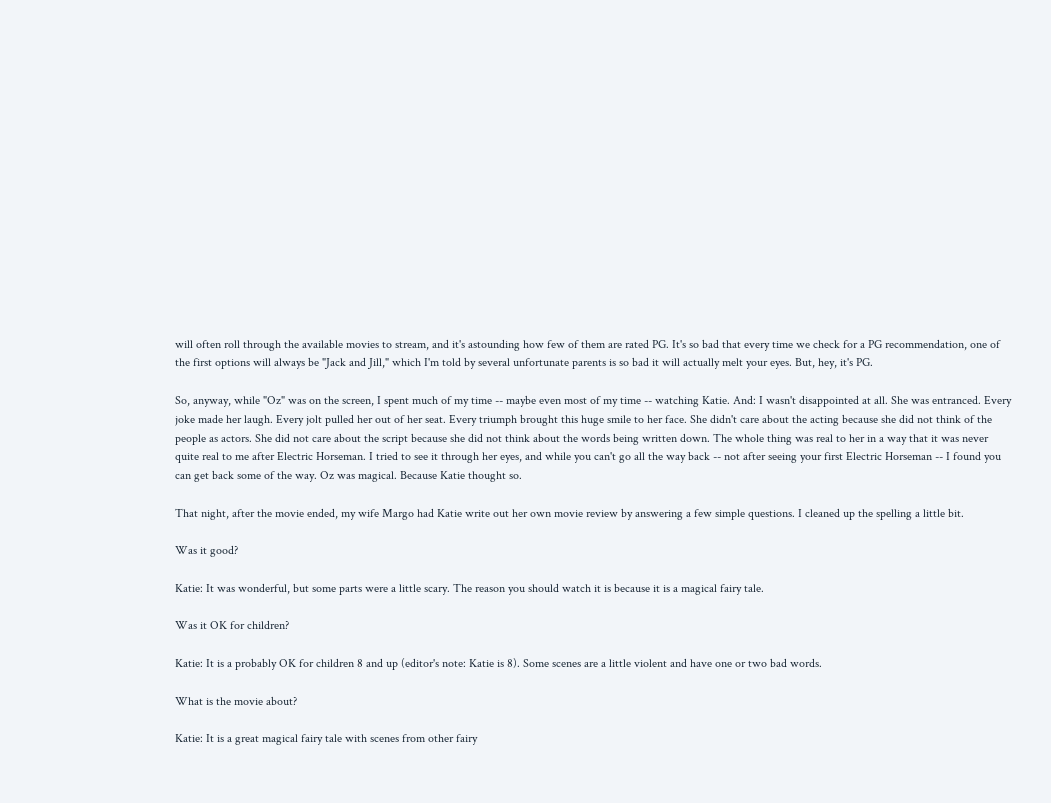will often roll through the available movies to stream, and it's astounding how few of them are rated PG. It's so bad that every time we check for a PG recommendation, one of the first options will always be "Jack and Jill," which I'm told by several unfortunate parents is so bad it will actually melt your eyes. But, hey, it's PG.

So, anyway, while "Oz" was on the screen, I spent much of my time -- maybe even most of my time -- watching Katie. And: I wasn't disappointed at all. She was entranced. Every joke made her laugh. Every jolt pulled her out of her seat. Every triumph brought this huge smile to her face. She didn't care about the acting because she did not think of the people as actors. She did not care about the script because she did not think about the words being written down. The whole thing was real to her in a way that it was never quite real to me after Electric Horseman. I tried to see it through her eyes, and while you can't go all the way back -- not after seeing your first Electric Horseman -- I found you can get back some of the way. Oz was magical. Because Katie thought so.

That night, after the movie ended, my wife Margo had Katie write out her own movie review by answering a few simple questions. I cleaned up the spelling a little bit.

Was it good?

Katie: It was wonderful, but some parts were a little scary. The reason you should watch it is because it is a magical fairy tale.

Was it OK for children?

Katie: It is a probably OK for children 8 and up (editor's note: Katie is 8). Some scenes are a little violent and have one or two bad words.

What is the movie about?

Katie: It is a great magical fairy tale with scenes from other fairy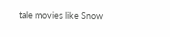tale movies like Snow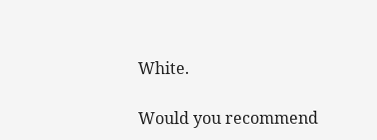White.

Would you recommend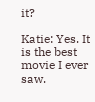it?

Katie: Yes. It is the best movie I ever saw.